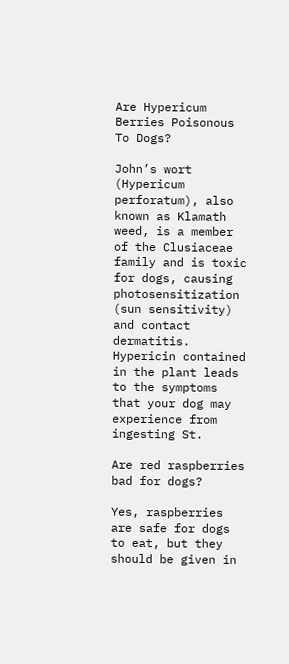Are Hypericum Berries Poisonous To Dogs?

John’s wort (Hypericum perforatum), also known as Klamath weed, is a member of the Clusiaceae family and is toxic for dogs, causing photosensitization (sun sensitivity) and contact dermatitis. Hypericin contained in the plant leads to the symptoms that your dog may experience from ingesting St.

Are red raspberries bad for dogs?

Yes, raspberries are safe for dogs to eat, but they should be given in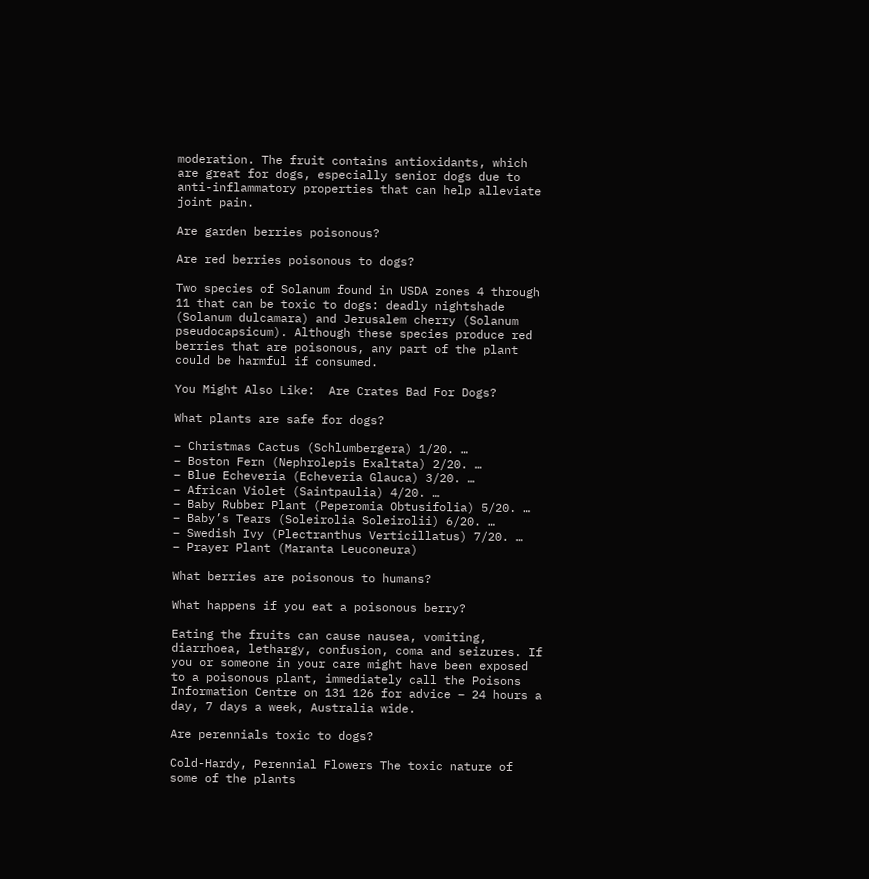moderation. The fruit contains antioxidants, which are great for dogs, especially senior dogs due to anti-inflammatory properties that can help alleviate joint pain.

Are garden berries poisonous?

Are red berries poisonous to dogs?

Two species of Solanum found in USDA zones 4 through 11 that can be toxic to dogs: deadly nightshade (Solanum dulcamara) and Jerusalem cherry (Solanum pseudocapsicum). Although these species produce red berries that are poisonous, any part of the plant could be harmful if consumed.

You Might Also Like:  Are Crates Bad For Dogs?

What plants are safe for dogs?

– Christmas Cactus (Schlumbergera) 1/20. …
– Boston Fern (Nephrolepis Exaltata) 2/20. …
– Blue Echeveria (Echeveria Glauca) 3/20. …
– African Violet (Saintpaulia) 4/20. …
– Baby Rubber Plant (Peperomia Obtusifolia) 5/20. …
– Baby’s Tears (Soleirolia Soleirolii) 6/20. …
– Swedish Ivy (Plectranthus Verticillatus) 7/20. …
– Prayer Plant (Maranta Leuconeura)

What berries are poisonous to humans?

What happens if you eat a poisonous berry?

Eating the fruits can cause nausea, vomiting, diarrhoea, lethargy, confusion, coma and seizures. If you or someone in your care might have been exposed to a poisonous plant, immediately call the Poisons Information Centre on 131 126 for advice – 24 hours a day, 7 days a week, Australia wide.

Are perennials toxic to dogs?

Cold-Hardy, Perennial Flowers The toxic nature of some of the plants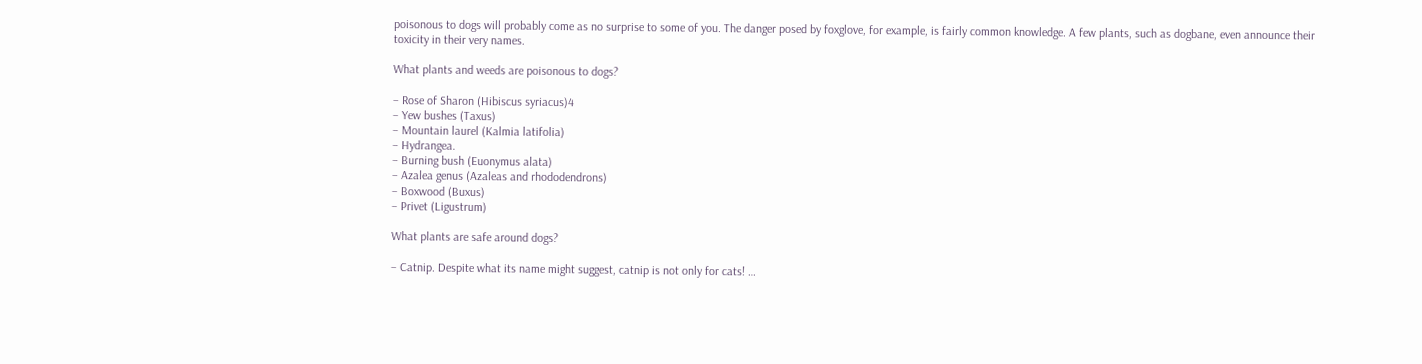poisonous to dogs will probably come as no surprise to some of you. The danger posed by foxglove, for example, is fairly common knowledge. A few plants, such as dogbane, even announce their toxicity in their very names.

What plants and weeds are poisonous to dogs?

– Rose of Sharon (Hibiscus syriacus)4
– Yew bushes (Taxus)
– Mountain laurel (Kalmia latifolia)
– Hydrangea.
– Burning bush (Euonymus alata)
– Azalea genus (Azaleas and rhododendrons)
– Boxwood (Buxus)
– Privet (Ligustrum)

What plants are safe around dogs?

– Catnip. Despite what its name might suggest, catnip is not only for cats! …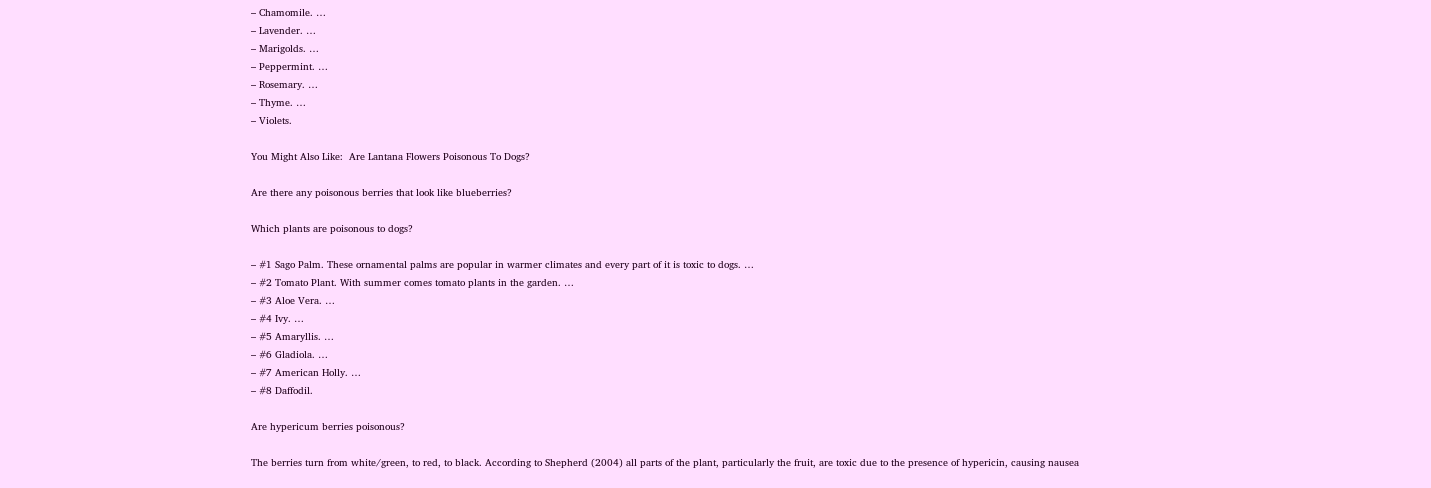– Chamomile. …
– Lavender. …
– Marigolds. …
– Peppermint. …
– Rosemary. …
– Thyme. …
– Violets.

You Might Also Like:  Are Lantana Flowers Poisonous To Dogs?

Are there any poisonous berries that look like blueberries?

Which plants are poisonous to dogs?

– #1 Sago Palm. These ornamental palms are popular in warmer climates and every part of it is toxic to dogs. …
– #2 Tomato Plant. With summer comes tomato plants in the garden. …
– #3 Aloe Vera. …
– #4 Ivy. …
– #5 Amaryllis. …
– #6 Gladiola. …
– #7 American Holly. …
– #8 Daffodil.

Are hypericum berries poisonous?

The berries turn from white/green, to red, to black. According to Shepherd (2004) all parts of the plant, particularly the fruit, are toxic due to the presence of hypericin, causing nausea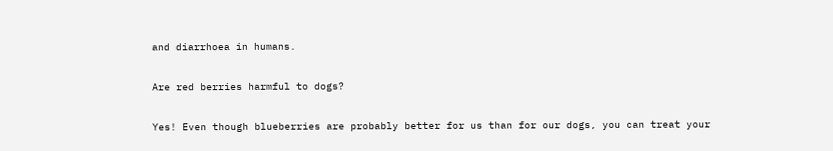and diarrhoea in humans.

Are red berries harmful to dogs?

Yes! Even though blueberries are probably better for us than for our dogs, you can treat your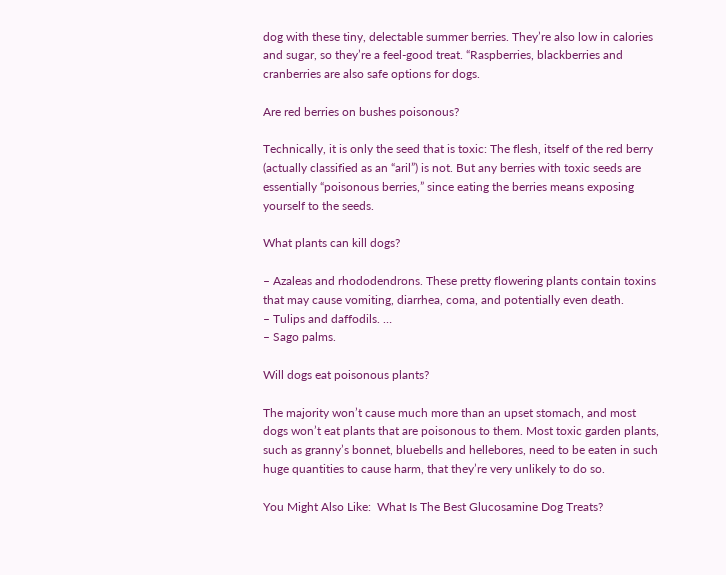dog with these tiny, delectable summer berries. They’re also low in calories and sugar, so they’re a feel-good treat. “Raspberries, blackberries and cranberries are also safe options for dogs.

Are red berries on bushes poisonous?

Technically, it is only the seed that is toxic: The flesh, itself of the red berry (actually classified as an “aril”) is not. But any berries with toxic seeds are essentially “poisonous berries,” since eating the berries means exposing yourself to the seeds.

What plants can kill dogs?

– Azaleas and rhododendrons. These pretty flowering plants contain toxins that may cause vomiting, diarrhea, coma, and potentially even death.
– Tulips and daffodils. …
– Sago palms.

Will dogs eat poisonous plants?

The majority won’t cause much more than an upset stomach, and most dogs won’t eat plants that are poisonous to them. Most toxic garden plants, such as granny’s bonnet, bluebells and hellebores, need to be eaten in such huge quantities to cause harm, that they’re very unlikely to do so.

You Might Also Like:  What Is The Best Glucosamine Dog Treats?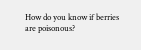How do you know if berries are poisonous?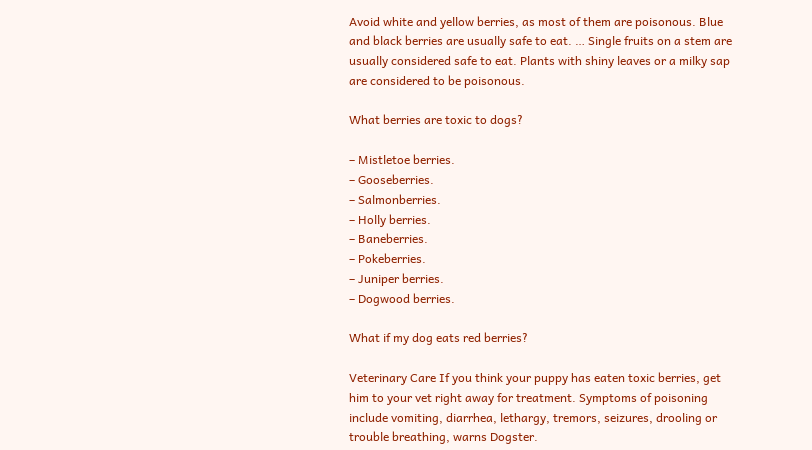Avoid white and yellow berries, as most of them are poisonous. Blue and black berries are usually safe to eat. … Single fruits on a stem are usually considered safe to eat. Plants with shiny leaves or a milky sap are considered to be poisonous.

What berries are toxic to dogs?

– Mistletoe berries.
– Gooseberries.
– Salmonberries.
– Holly berries.
– Baneberries.
– Pokeberries.
– Juniper berries.
– Dogwood berries.

What if my dog eats red berries?

Veterinary Care If you think your puppy has eaten toxic berries, get him to your vet right away for treatment. Symptoms of poisoning include vomiting, diarrhea, lethargy, tremors, seizures, drooling or trouble breathing, warns Dogster.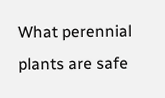What perennial plants are safe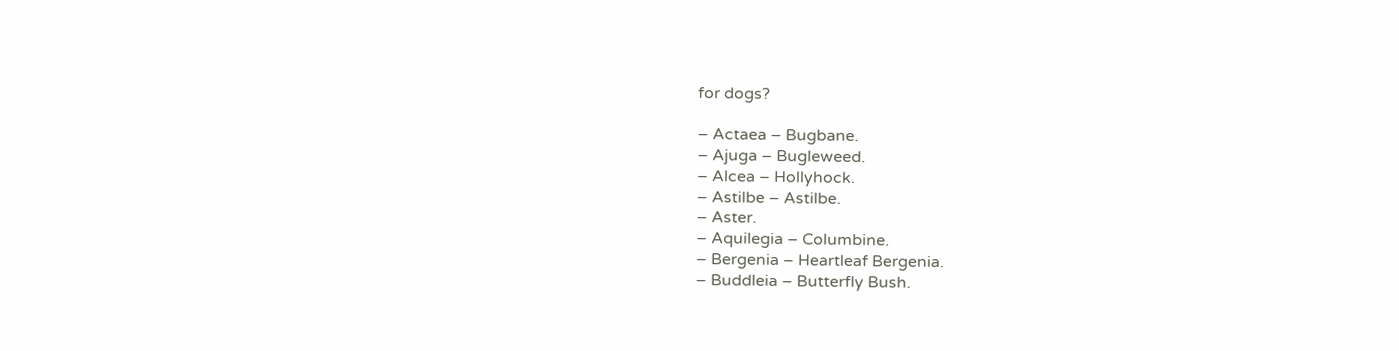for dogs?

– Actaea – Bugbane.
– Ajuga – Bugleweed.
– Alcea – Hollyhock.
– Astilbe – Astilbe.
– Aster.
– Aquilegia – Columbine.
– Bergenia – Heartleaf Bergenia.
– Buddleia – Butterfly Bush.